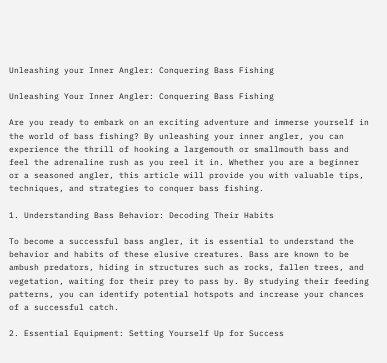Unleashing your Inner Angler: Conquering Bass Fishing

Unleashing Your Inner Angler: Conquering Bass Fishing

Are you ready to embark on an exciting adventure and immerse yourself in the world of bass fishing? By unleashing your inner angler, you can experience the thrill of hooking a largemouth or smallmouth bass and feel the adrenaline rush as you reel it in. Whether you are a beginner or a seasoned angler, this article will provide you with valuable tips, techniques, and strategies to conquer bass fishing.

1. Understanding Bass Behavior: Decoding Their Habits

To become a successful bass angler, it is essential to understand the behavior and habits of these elusive creatures. Bass are known to be ambush predators, hiding in structures such as rocks, fallen trees, and vegetation, waiting for their prey to pass by. By studying their feeding patterns, you can identify potential hotspots and increase your chances of a successful catch.

2. Essential Equipment: Setting Yourself Up for Success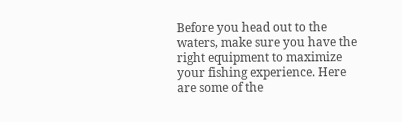Before you head out to the waters, make sure you have the right equipment to maximize your fishing experience. Here are some of the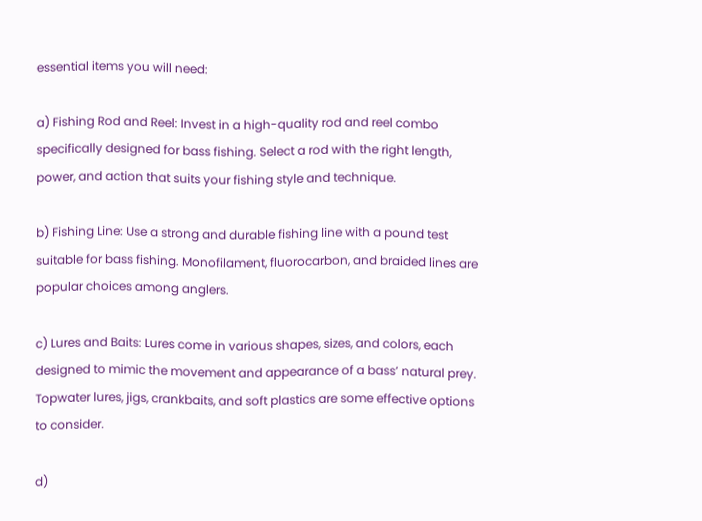essential items you will need:

a) Fishing Rod and Reel: Invest in a high-quality rod and reel combo specifically designed for bass fishing. Select a rod with the right length, power, and action that suits your fishing style and technique.

b) Fishing Line: Use a strong and durable fishing line with a pound test suitable for bass fishing. Monofilament, fluorocarbon, and braided lines are popular choices among anglers.

c) Lures and Baits: Lures come in various shapes, sizes, and colors, each designed to mimic the movement and appearance of a bass’ natural prey. Topwater lures, jigs, crankbaits, and soft plastics are some effective options to consider.

d)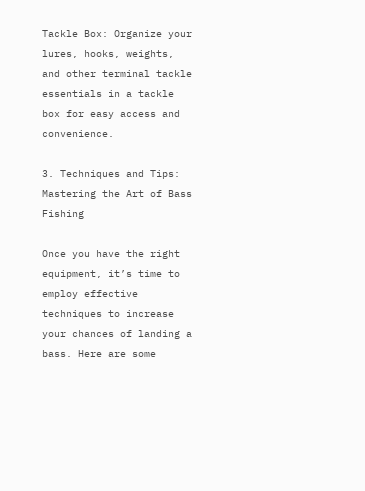Tackle Box: Organize your lures, hooks, weights, and other terminal tackle essentials in a tackle box for easy access and convenience.

3. Techniques and Tips: Mastering the Art of Bass Fishing

Once you have the right equipment, it’s time to employ effective techniques to increase your chances of landing a bass. Here are some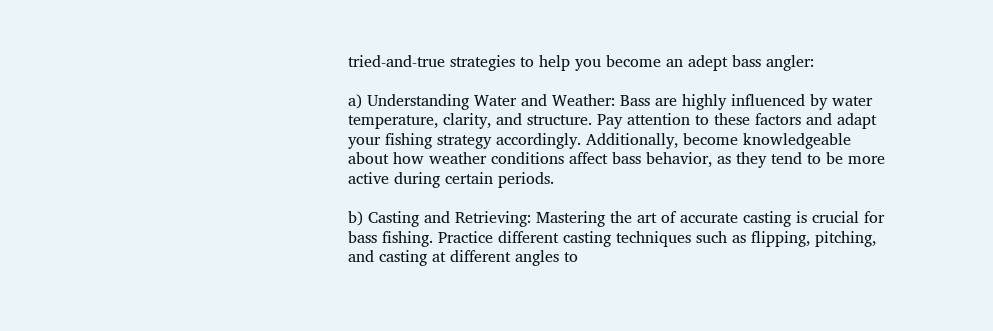tried-and-true strategies to help you become an adept bass angler:

a) Understanding Water and Weather: Bass are highly influenced by water temperature, clarity, and structure. Pay attention to these factors and adapt your fishing strategy accordingly. Additionally, become knowledgeable about how weather conditions affect bass behavior, as they tend to be more active during certain periods.

b) Casting and Retrieving: Mastering the art of accurate casting is crucial for bass fishing. Practice different casting techniques such as flipping, pitching, and casting at different angles to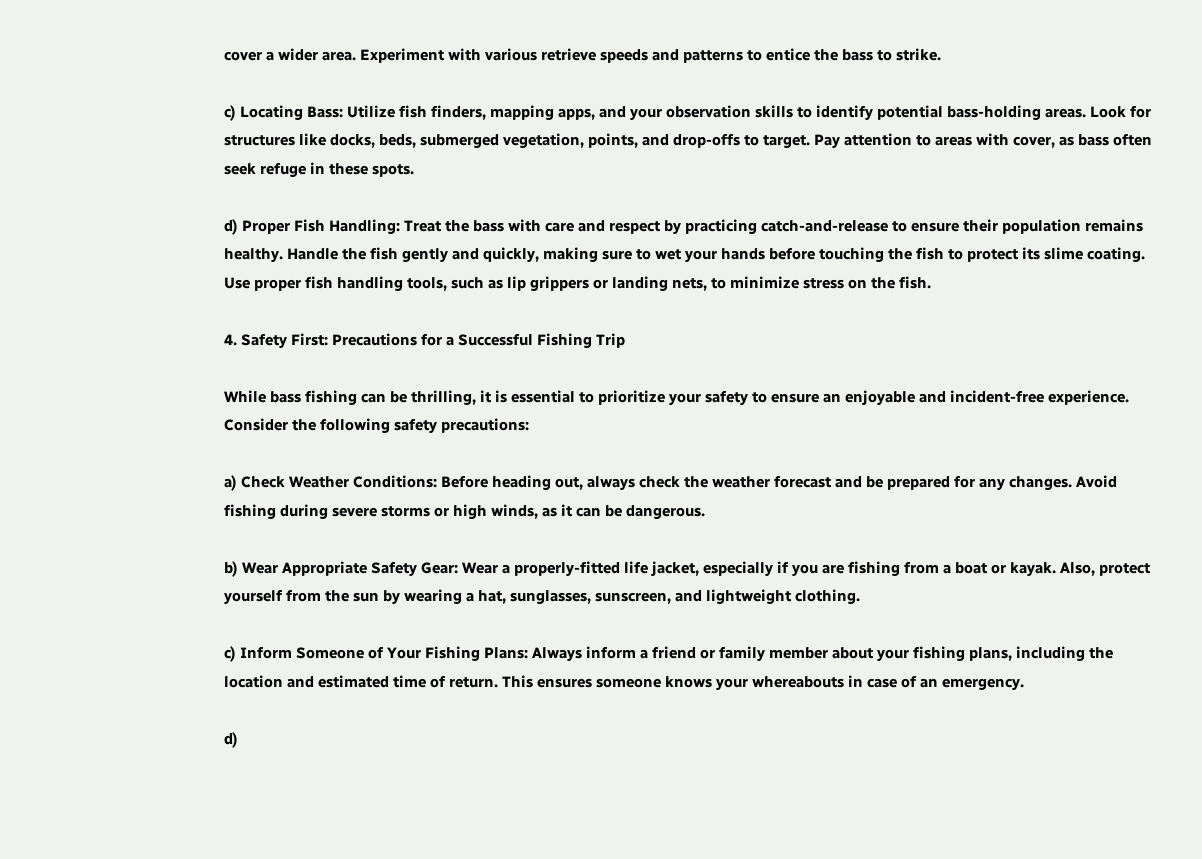cover a wider area. Experiment with various retrieve speeds and patterns to entice the bass to strike.

c) Locating Bass: Utilize fish finders, mapping apps, and your observation skills to identify potential bass-holding areas. Look for structures like docks, beds, submerged vegetation, points, and drop-offs to target. Pay attention to areas with cover, as bass often seek refuge in these spots.

d) Proper Fish Handling: Treat the bass with care and respect by practicing catch-and-release to ensure their population remains healthy. Handle the fish gently and quickly, making sure to wet your hands before touching the fish to protect its slime coating. Use proper fish handling tools, such as lip grippers or landing nets, to minimize stress on the fish.

4. Safety First: Precautions for a Successful Fishing Trip

While bass fishing can be thrilling, it is essential to prioritize your safety to ensure an enjoyable and incident-free experience. Consider the following safety precautions:

a) Check Weather Conditions: Before heading out, always check the weather forecast and be prepared for any changes. Avoid fishing during severe storms or high winds, as it can be dangerous.

b) Wear Appropriate Safety Gear: Wear a properly-fitted life jacket, especially if you are fishing from a boat or kayak. Also, protect yourself from the sun by wearing a hat, sunglasses, sunscreen, and lightweight clothing.

c) Inform Someone of Your Fishing Plans: Always inform a friend or family member about your fishing plans, including the location and estimated time of return. This ensures someone knows your whereabouts in case of an emergency.

d)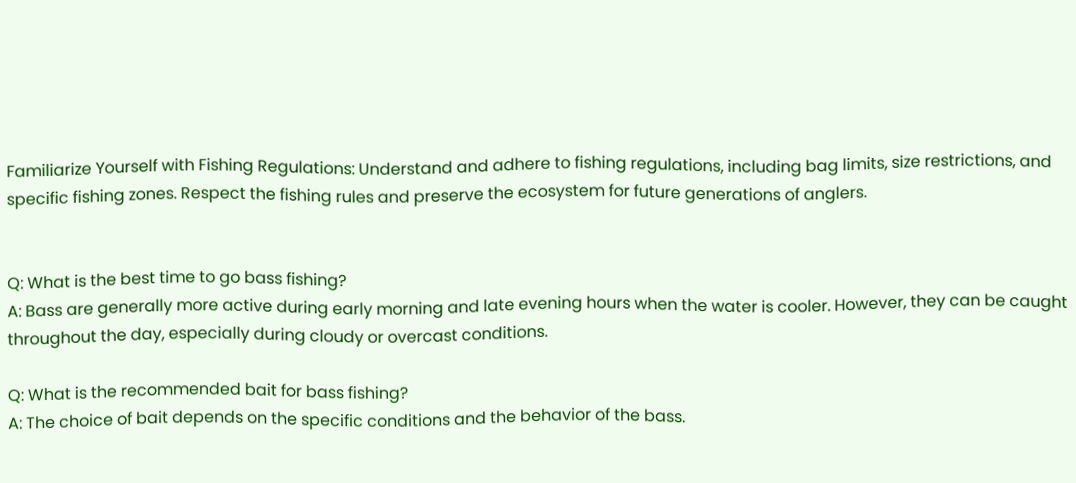Familiarize Yourself with Fishing Regulations: Understand and adhere to fishing regulations, including bag limits, size restrictions, and specific fishing zones. Respect the fishing rules and preserve the ecosystem for future generations of anglers.


Q: What is the best time to go bass fishing?
A: Bass are generally more active during early morning and late evening hours when the water is cooler. However, they can be caught throughout the day, especially during cloudy or overcast conditions.

Q: What is the recommended bait for bass fishing?
A: The choice of bait depends on the specific conditions and the behavior of the bass.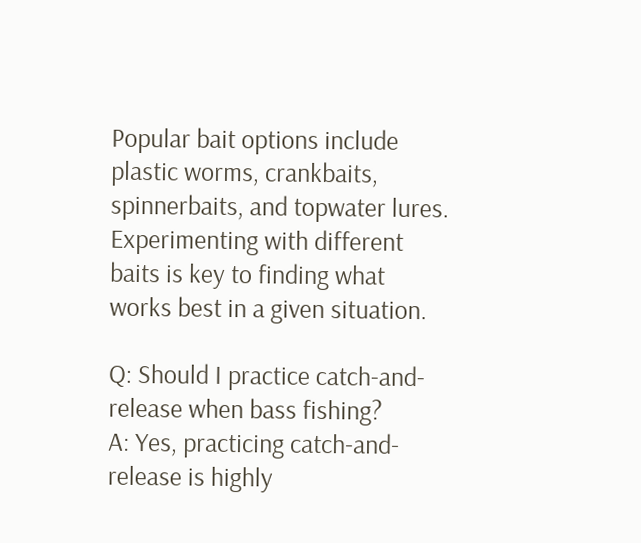Popular bait options include plastic worms, crankbaits, spinnerbaits, and topwater lures. Experimenting with different baits is key to finding what works best in a given situation.

Q: Should I practice catch-and-release when bass fishing?
A: Yes, practicing catch-and-release is highly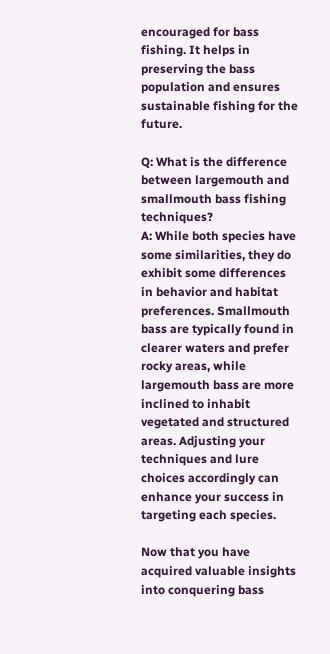encouraged for bass fishing. It helps in preserving the bass population and ensures sustainable fishing for the future.

Q: What is the difference between largemouth and smallmouth bass fishing techniques?
A: While both species have some similarities, they do exhibit some differences in behavior and habitat preferences. Smallmouth bass are typically found in clearer waters and prefer rocky areas, while largemouth bass are more inclined to inhabit vegetated and structured areas. Adjusting your techniques and lure choices accordingly can enhance your success in targeting each species.

Now that you have acquired valuable insights into conquering bass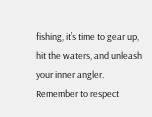fishing, it’s time to gear up, hit the waters, and unleash your inner angler. Remember to respect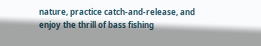nature, practice catch-and-release, and enjoy the thrill of bass fishing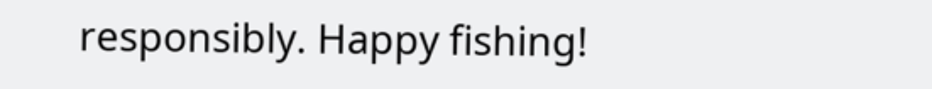responsibly. Happy fishing!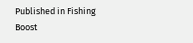Published in Fishing
Boost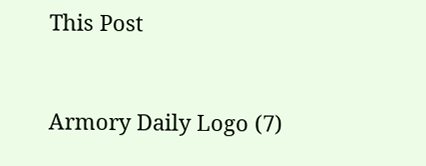This Post


Armory Daily Logo (7)